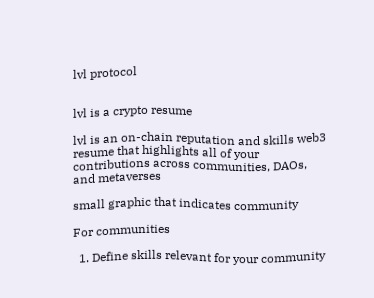lvl protocol


lvl is a crypto resume

lvl is an on-chain reputation and skills web3 resume that highlights all of your contributions across communities, DAOs, and metaverses

small graphic that indicates community

For communities

  1. Define skills relevant for your community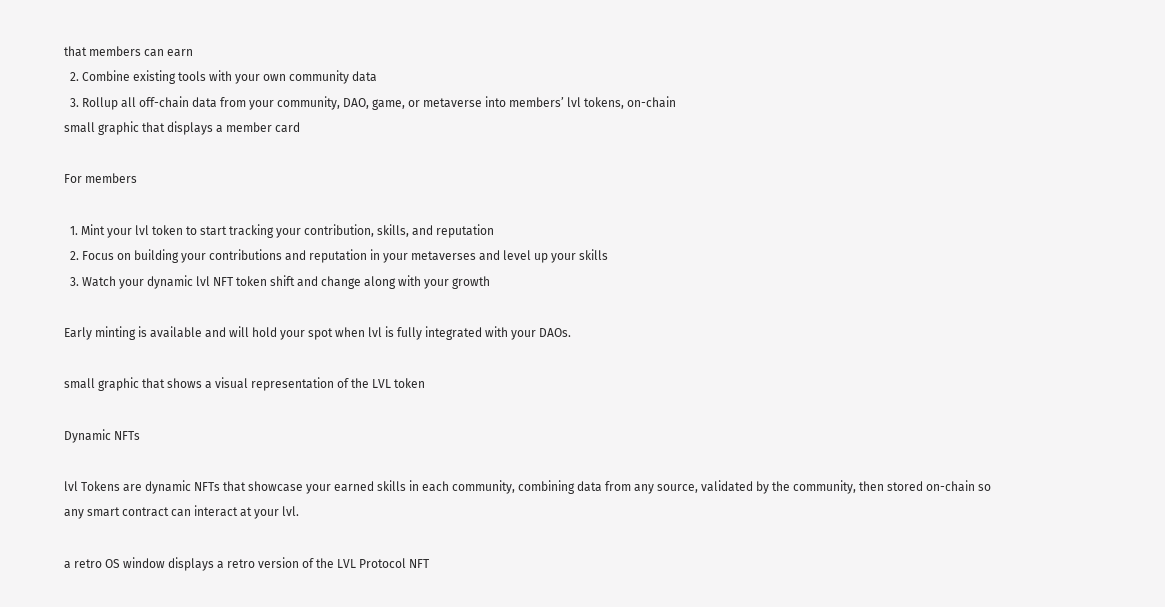that members can earn
  2. Combine existing tools with your own community data
  3. Rollup all off-chain data from your community, DAO, game, or metaverse into members’ lvl tokens, on-chain
small graphic that displays a member card

For members

  1. Mint your lvl token to start tracking your contribution, skills, and reputation
  2. Focus on building your contributions and reputation in your metaverses and level up your skills
  3. Watch your dynamic lvl NFT token shift and change along with your growth

Early minting is available and will hold your spot when lvl is fully integrated with your DAOs.

small graphic that shows a visual representation of the LVL token

Dynamic NFTs

lvl Tokens are dynamic NFTs that showcase your earned skills in each community, combining data from any source, validated by the community, then stored on-chain so any smart contract can interact at your lvl.

a retro OS window displays a retro version of the LVL Protocol NFT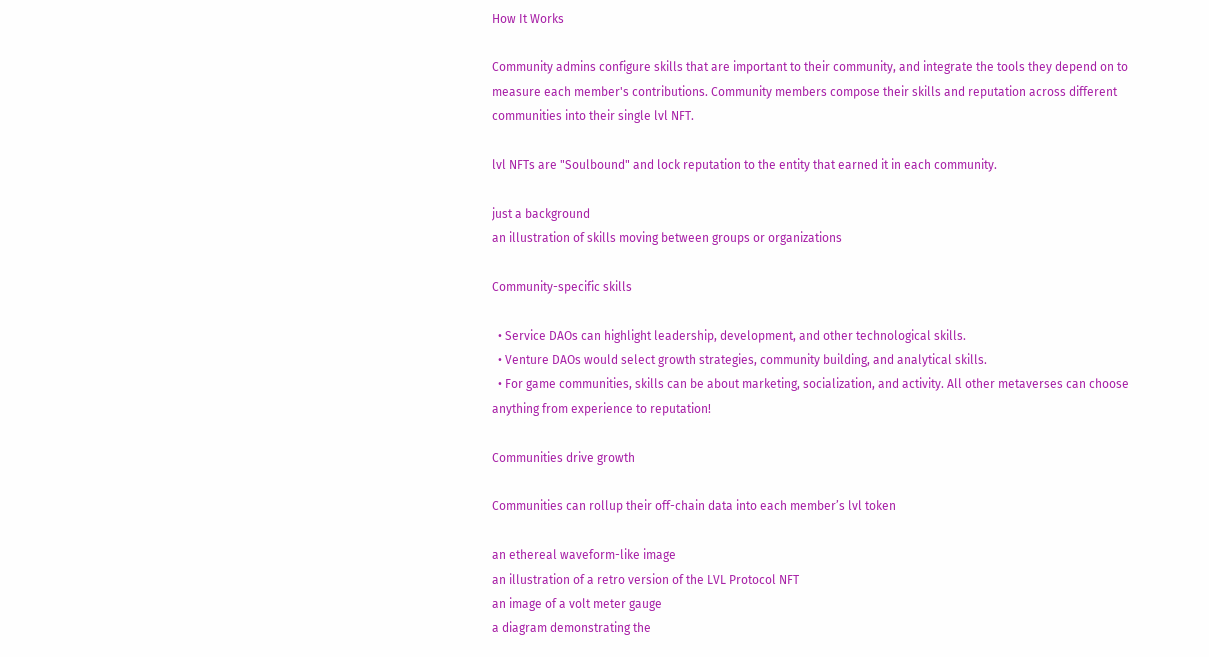How It Works

Community admins configure skills that are important to their community, and integrate the tools they depend on to measure each member's contributions. Community members compose their skills and reputation across different communities into their single lvl NFT.

lvl NFTs are "Soulbound" and lock reputation to the entity that earned it in each community.

just a background
an illustration of skills moving between groups or organizations

Community-specific skills

  • Service DAOs can highlight leadership, development, and other technological skills.
  • Venture DAOs would select growth strategies, community building, and analytical skills.
  • For game communities, skills can be about marketing, socialization, and activity. All other metaverses can choose anything from experience to reputation!

Communities drive growth

Communities can rollup their off-chain data into each member’s lvl token

an ethereal waveform-like image
an illustration of a retro version of the LVL Protocol NFT
an image of a volt meter gauge
a diagram demonstrating the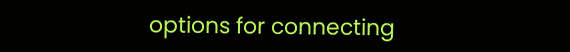options for connecting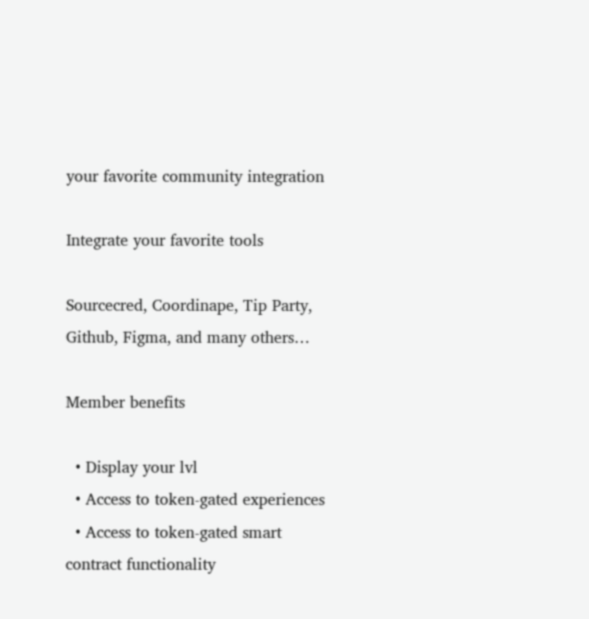your favorite community integration

Integrate your favorite tools

Sourcecred, Coordinape, Tip Party, Github, Figma, and many others…

Member benefits

  • Display your lvl
  • Access to token-gated experiences
  • Access to token-gated smart contract functionality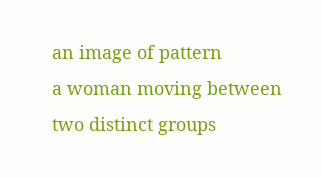an image of pattern
a woman moving between two distinct groups